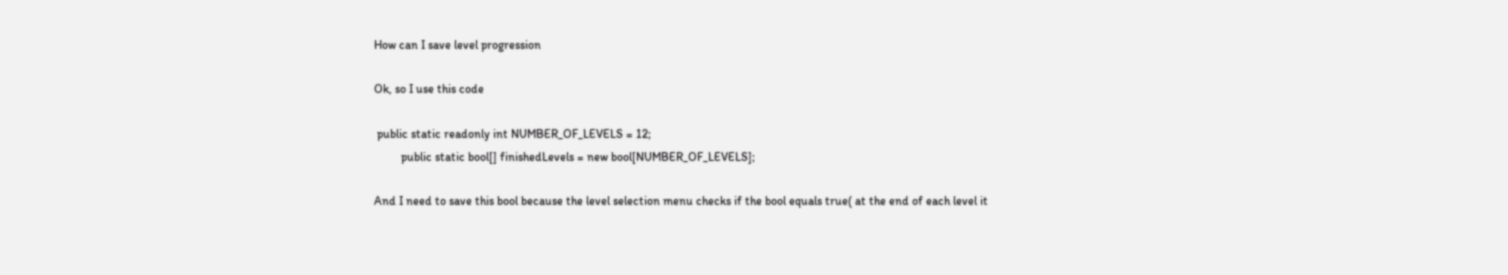How can I save level progression

Ok, so I use this code

 public static readonly int NUMBER_OF_LEVELS = 12;
         public static bool[] finishedLevels = new bool[NUMBER_OF_LEVELS];

And I need to save this bool because the level selection menu checks if the bool equals true( at the end of each level it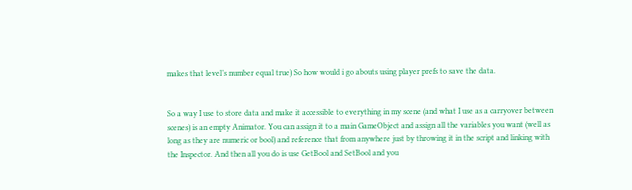makes that level’s number equal true) So how would i go abouts using player prefs to save the data.


So a way I use to store data and make it accessible to everything in my scene (and what I use as a carryover between scenes) is an empty Animator. You can assign it to a main GameObject and assign all the variables you want (well as long as they are numeric or bool) and reference that from anywhere just by throwing it in the script and linking with the Inspector. And then all you do is use GetBool and SetBool and you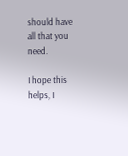should have all that you need.

I hope this helps, I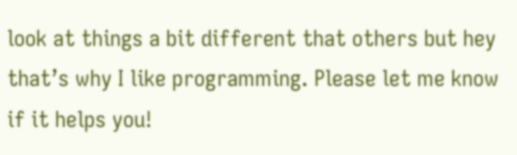look at things a bit different that others but hey that’s why I like programming. Please let me know if it helps you!